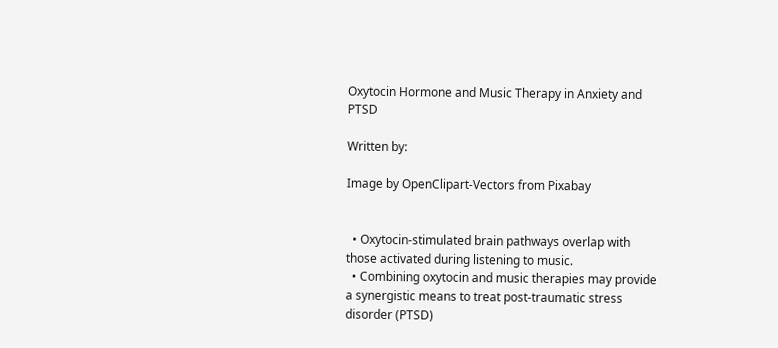Oxytocin Hormone and Music Therapy in Anxiety and PTSD

Written by:

Image by OpenClipart-Vectors from Pixabay


  • Oxytocin-stimulated brain pathways overlap with those activated during listening to music.
  • Combining oxytocin and music therapies may provide a synergistic means to treat post-traumatic stress disorder (PTSD)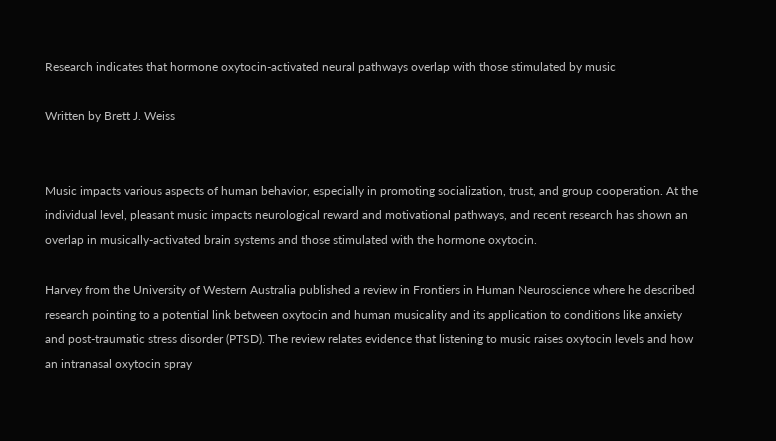Research indicates that hormone oxytocin-activated neural pathways overlap with those stimulated by music

Written by Brett J. Weiss


Music impacts various aspects of human behavior, especially in promoting socialization, trust, and group cooperation. At the individual level, pleasant music impacts neurological reward and motivational pathways, and recent research has shown an overlap in musically-activated brain systems and those stimulated with the hormone oxytocin.

Harvey from the University of Western Australia published a review in Frontiers in Human Neuroscience where he described research pointing to a potential link between oxytocin and human musicality and its application to conditions like anxiety and post-traumatic stress disorder (PTSD). The review relates evidence that listening to music raises oxytocin levels and how an intranasal oxytocin spray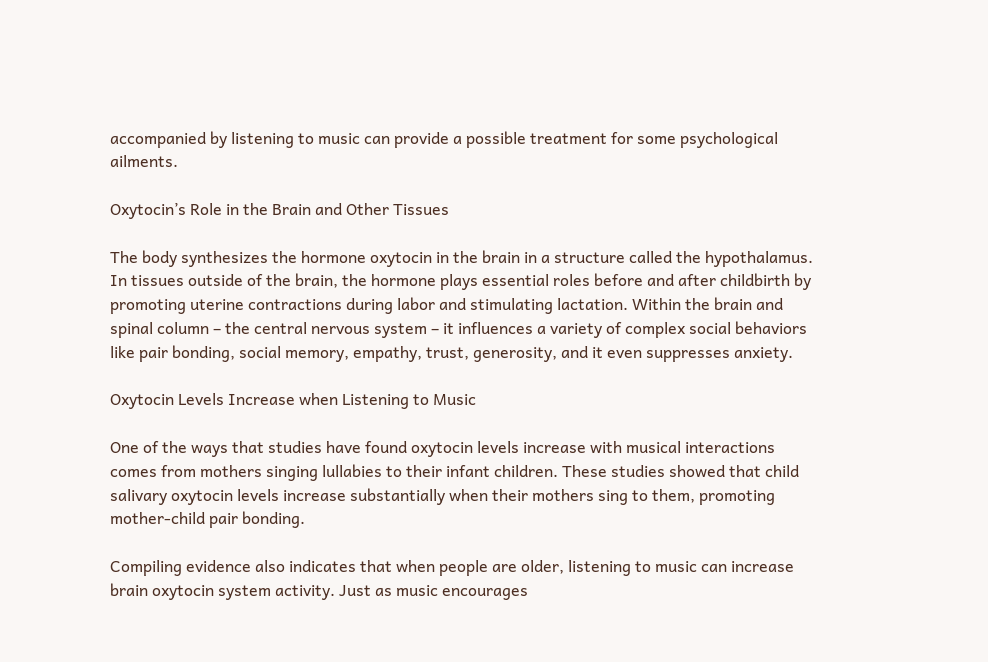accompanied by listening to music can provide a possible treatment for some psychological ailments.

Oxytocin’s Role in the Brain and Other Tissues

The body synthesizes the hormone oxytocin in the brain in a structure called the hypothalamus. In tissues outside of the brain, the hormone plays essential roles before and after childbirth by promoting uterine contractions during labor and stimulating lactation. Within the brain and spinal column – the central nervous system – it influences a variety of complex social behaviors like pair bonding, social memory, empathy, trust, generosity, and it even suppresses anxiety.

Oxytocin Levels Increase when Listening to Music

One of the ways that studies have found oxytocin levels increase with musical interactions comes from mothers singing lullabies to their infant children. These studies showed that child salivary oxytocin levels increase substantially when their mothers sing to them, promoting mother-child pair bonding.

Compiling evidence also indicates that when people are older, listening to music can increase brain oxytocin system activity. Just as music encourages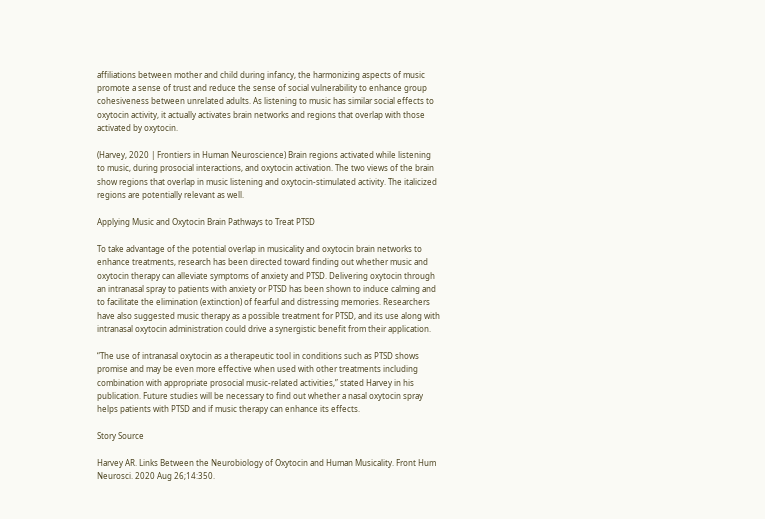affiliations between mother and child during infancy, the harmonizing aspects of music promote a sense of trust and reduce the sense of social vulnerability to enhance group cohesiveness between unrelated adults. As listening to music has similar social effects to oxytocin activity, it actually activates brain networks and regions that overlap with those activated by oxytocin.

(Harvey, 2020 | Frontiers in Human Neuroscience) Brain regions activated while listening to music, during prosocial interactions, and oxytocin activation. The two views of the brain show regions that overlap in music listening and oxytocin-stimulated activity. The italicized regions are potentially relevant as well.

Applying Music and Oxytocin Brain Pathways to Treat PTSD

To take advantage of the potential overlap in musicality and oxytocin brain networks to enhance treatments, research has been directed toward finding out whether music and oxytocin therapy can alleviate symptoms of anxiety and PTSD. Delivering oxytocin through an intranasal spray to patients with anxiety or PTSD has been shown to induce calming and to facilitate the elimination (extinction) of fearful and distressing memories. Researchers have also suggested music therapy as a possible treatment for PTSD, and its use along with intranasal oxytocin administration could drive a synergistic benefit from their application.

“The use of intranasal oxytocin as a therapeutic tool in conditions such as PTSD shows promise and may be even more effective when used with other treatments including combination with appropriate prosocial music-related activities,” stated Harvey in his publication. Future studies will be necessary to find out whether a nasal oxytocin spray helps patients with PTSD and if music therapy can enhance its effects.

Story Source

Harvey AR. Links Between the Neurobiology of Oxytocin and Human Musicality. Front Hum Neurosci. 2020 Aug 26;14:350.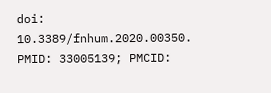doi: 10.3389/fnhum.2020.00350. PMID: 33005139; PMCID: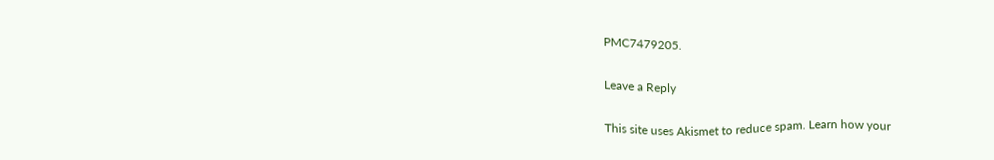PMC7479205.

Leave a Reply

This site uses Akismet to reduce spam. Learn how your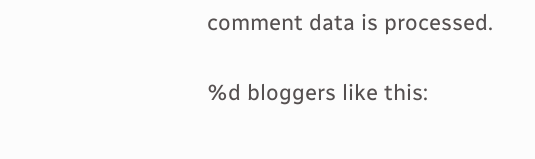comment data is processed.

%d bloggers like this: